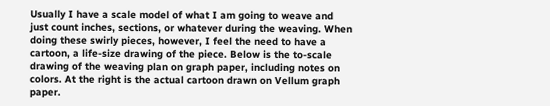Usually I have a scale model of what I am going to weave and just count inches, sections, or whatever during the weaving. When doing these swirly pieces, however, I feel the need to have a cartoon, a life-size drawing of the piece. Below is the to-scale drawing of the weaving plan on graph paper, including notes on colors. At the right is the actual cartoon drawn on Vellum graph paper.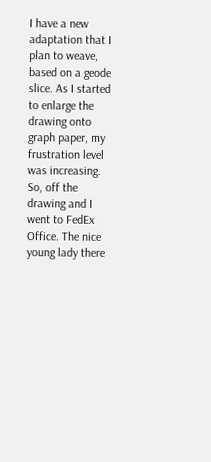I have a new adaptation that I plan to weave, based on a geode slice. As I started to enlarge the drawing onto graph paper, my frustration level was increasing. So, off the drawing and I went to FedEx Office. The nice young lady there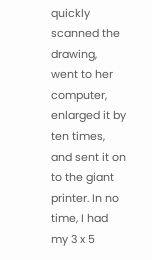quickly scanned the drawing, went to her computer, enlarged it by ten times, and sent it on to the giant printer. In no time, I had my 3 x 5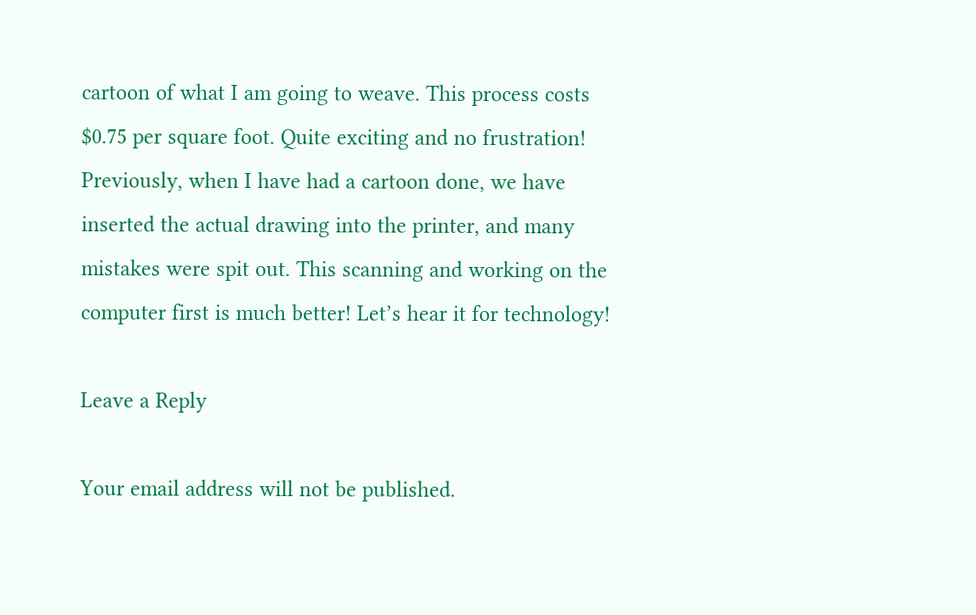cartoon of what I am going to weave. This process costs $0.75 per square foot. Quite exciting and no frustration! Previously, when I have had a cartoon done, we have inserted the actual drawing into the printer, and many mistakes were spit out. This scanning and working on the computer first is much better! Let’s hear it for technology!

Leave a Reply

Your email address will not be published.